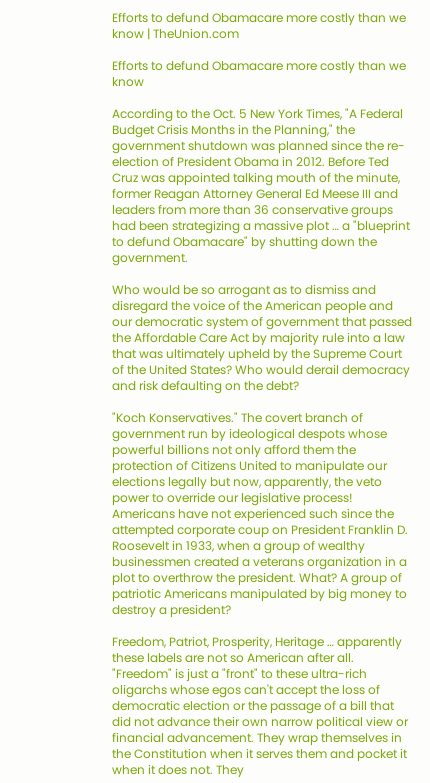Efforts to defund Obamacare more costly than we know | TheUnion.com

Efforts to defund Obamacare more costly than we know

According to the Oct. 5 New York Times, "A Federal Budget Crisis Months in the Planning," the government shutdown was planned since the re-election of President Obama in 2012. Before Ted Cruz was appointed talking mouth of the minute, former Reagan Attorney General Ed Meese III and leaders from more than 36 conservative groups had been strategizing a massive plot … a "blueprint to defund Obamacare" by shutting down the government.

Who would be so arrogant as to dismiss and disregard the voice of the American people and our democratic system of government that passed the Affordable Care Act by majority rule into a law that was ultimately upheld by the Supreme Court of the United States? Who would derail democracy and risk defaulting on the debt?

"Koch Konservatives." The covert branch of government run by ideological despots whose powerful billions not only afford them the protection of Citizens United to manipulate our elections legally but now, apparently, the veto power to override our legislative process! Americans have not experienced such since the attempted corporate coup on President Franklin D. Roosevelt in 1933, when a group of wealthy businessmen created a veterans organization in a plot to overthrow the president. What? A group of patriotic Americans manipulated by big money to destroy a president?

Freedom, Patriot, Prosperity, Heritage … apparently these labels are not so American after all. "Freedom" is just a "front" to these ultra-rich oligarchs whose egos can't accept the loss of democratic election or the passage of a bill that did not advance their own narrow political view or financial advancement. They wrap themselves in the Constitution when it serves them and pocket it when it does not. They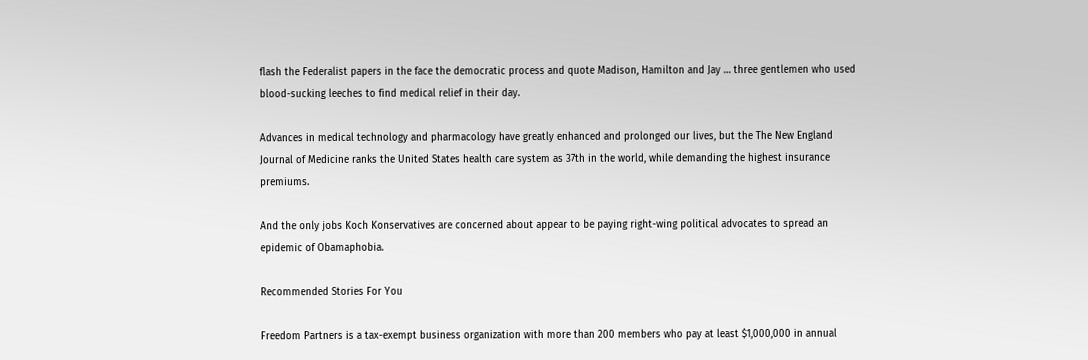flash the Federalist papers in the face the democratic process and quote Madison, Hamilton and Jay … three gentlemen who used blood-sucking leeches to find medical relief in their day.

Advances in medical technology and pharmacology have greatly enhanced and prolonged our lives, but the The New England Journal of Medicine ranks the United States health care system as 37th in the world, while demanding the highest insurance premiums.

And the only jobs Koch Konservatives are concerned about appear to be paying right-wing political advocates to spread an epidemic of Obamaphobia.

Recommended Stories For You

Freedom Partners is a tax-exempt business organization with more than 200 members who pay at least $1,000,000 in annual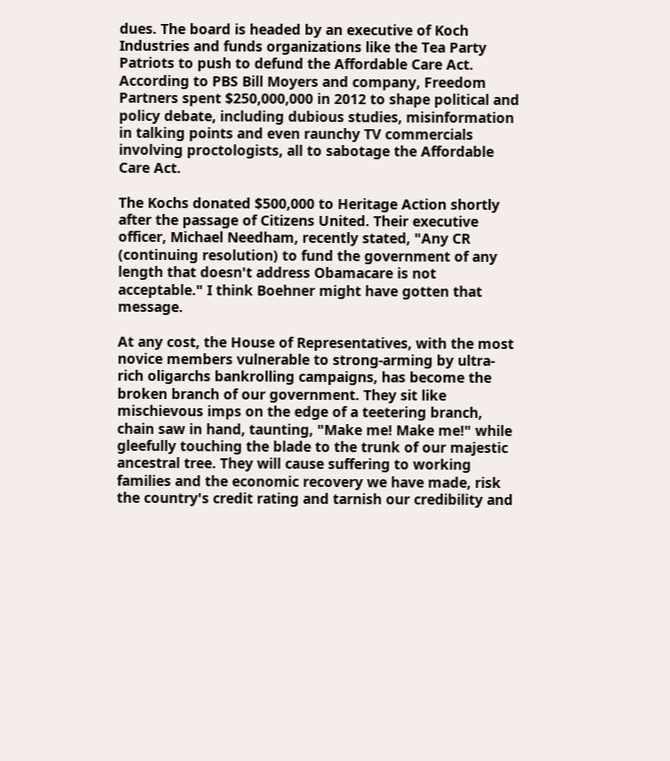dues. The board is headed by an executive of Koch Industries and funds organizations like the Tea Party Patriots to push to defund the Affordable Care Act. According to PBS Bill Moyers and company, Freedom Partners spent $250,000,000 in 2012 to shape political and policy debate, including dubious studies, misinformation in talking points and even raunchy TV commercials involving proctologists, all to sabotage the Affordable Care Act.

The Kochs donated $500,000 to Heritage Action shortly after the passage of Citizens United. Their executive officer, Michael Needham, recently stated, "Any CR (continuing resolution) to fund the government of any length that doesn't address Obamacare is not acceptable." I think Boehner might have gotten that message.

At any cost, the House of Representatives, with the most novice members vulnerable to strong-arming by ultra-rich oligarchs bankrolling campaigns, has become the broken branch of our government. They sit like mischievous imps on the edge of a teetering branch, chain saw in hand, taunting, "Make me! Make me!" while gleefully touching the blade to the trunk of our majestic ancestral tree. They will cause suffering to working families and the economic recovery we have made, risk the country's credit rating and tarnish our credibility and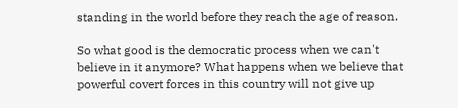standing in the world before they reach the age of reason.

So what good is the democratic process when we can't believe in it anymore? What happens when we believe that powerful covert forces in this country will not give up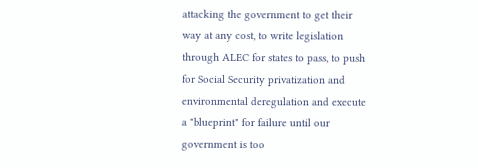attacking the government to get their way at any cost, to write legislation through ALEC for states to pass, to push for Social Security privatization and environmental deregulation and execute a "blueprint" for failure until our government is too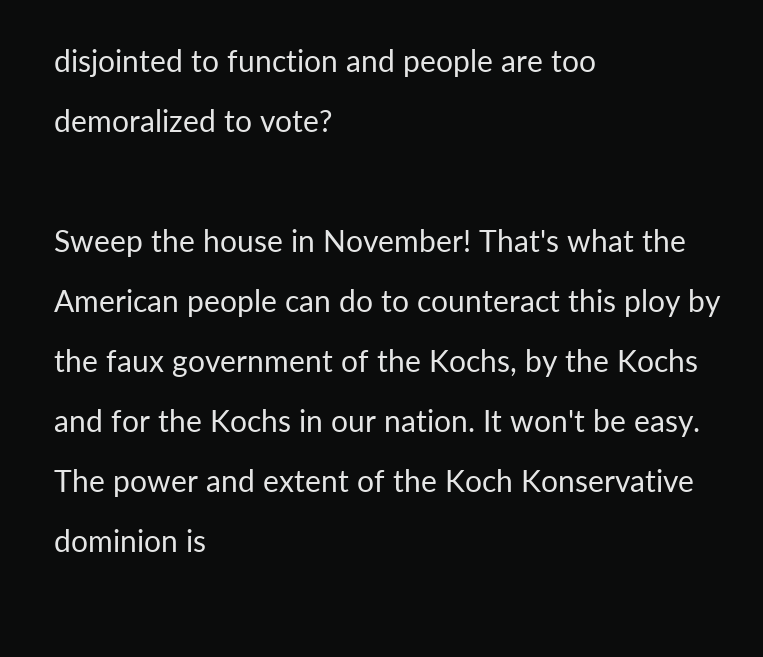disjointed to function and people are too demoralized to vote?

Sweep the house in November! That's what the American people can do to counteract this ploy by the faux government of the Kochs, by the Kochs and for the Kochs in our nation. It won't be easy. The power and extent of the Koch Konservative dominion is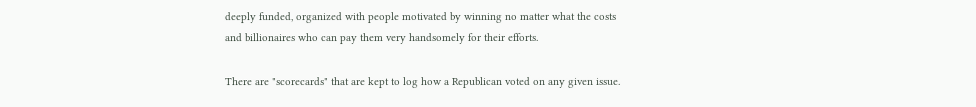deeply funded, organized with people motivated by winning no matter what the costs and billionaires who can pay them very handsomely for their efforts.

There are "scorecards" that are kept to log how a Republican voted on any given issue.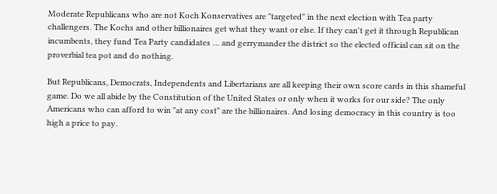Moderate Republicans who are not Koch Konservatives are "targeted" in the next election with Tea party challengers. The Kochs and other billionaires get what they want or else. If they can't get it through Republican incumbents, they fund Tea Party candidates … and gerrymander the district so the elected official can sit on the proverbial tea pot and do nothing.

But Republicans, Democrats, Independents and Libertarians are all keeping their own score cards in this shameful game. Do we all abide by the Constitution of the United States or only when it works for our side? The only Americans who can afford to win "at any cost" are the billionaires. And losing democracy in this country is too high a price to pay.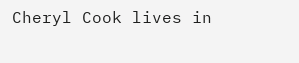Cheryl Cook lives in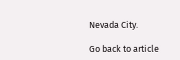Nevada City.

Go back to article